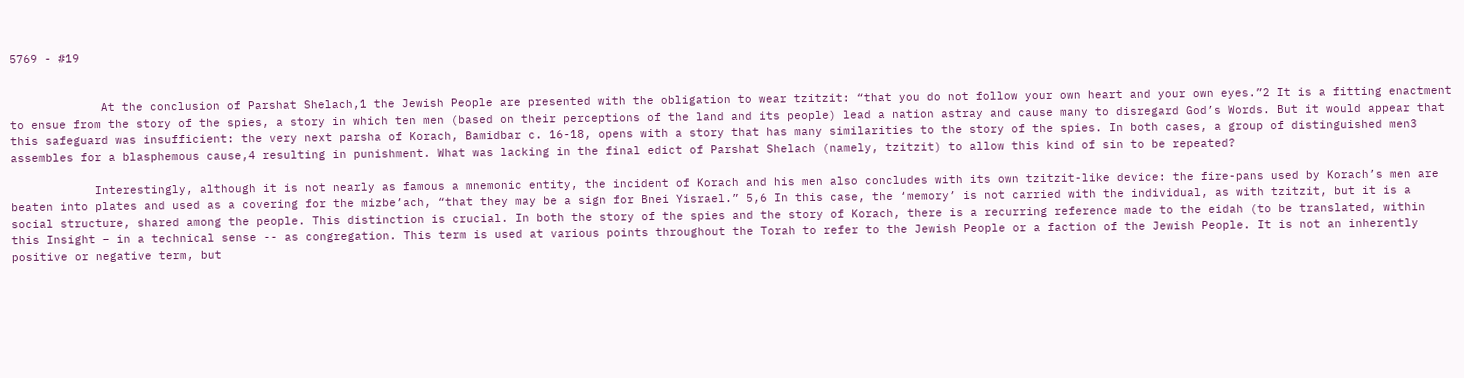5769 - #19


             At the conclusion of Parshat Shelach,1 the Jewish People are presented with the obligation to wear tzitzit: “that you do not follow your own heart and your own eyes.”2 It is a fitting enactment to ensue from the story of the spies, a story in which ten men (based on their perceptions of the land and its people) lead a nation astray and cause many to disregard God’s Words. But it would appear that this safeguard was insufficient: the very next parsha of Korach, Bamidbar c. 16-18, opens with a story that has many similarities to the story of the spies. In both cases, a group of distinguished men3 assembles for a blasphemous cause,4 resulting in punishment. What was lacking in the final edict of Parshat Shelach (namely, tzitzit) to allow this kind of sin to be repeated?

            Interestingly, although it is not nearly as famous a mnemonic entity, the incident of Korach and his men also concludes with its own tzitzit-like device: the fire-pans used by Korach’s men are beaten into plates and used as a covering for the mizbe’ach, “that they may be a sign for Bnei Yisrael.” 5,6 In this case, the ‘memory’ is not carried with the individual, as with tzitzit, but it is a social structure, shared among the people. This distinction is crucial. In both the story of the spies and the story of Korach, there is a recurring reference made to the eidah (to be translated, within this Insight – in a technical sense -- as congregation. This term is used at various points throughout the Torah to refer to the Jewish People or a faction of the Jewish People. It is not an inherently positive or negative term, but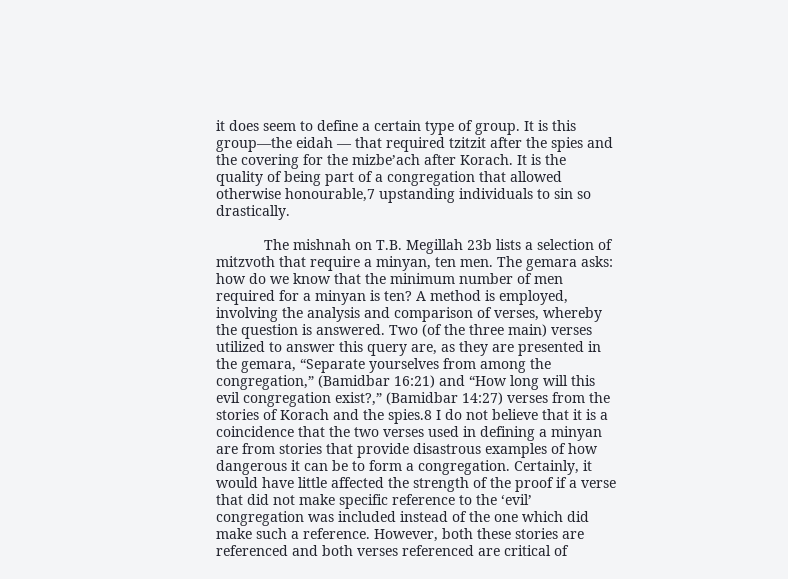it does seem to define a certain type of group. It is this group—the eidah — that required tzitzit after the spies and the covering for the mizbe’ach after Korach. It is the quality of being part of a congregation that allowed otherwise honourable,7 upstanding individuals to sin so drastically.

            The mishnah on T.B. Megillah 23b lists a selection of mitzvoth that require a minyan, ten men. The gemara asks: how do we know that the minimum number of men required for a minyan is ten? A method is employed, involving the analysis and comparison of verses, whereby the question is answered. Two (of the three main) verses utilized to answer this query are, as they are presented in the gemara, “Separate yourselves from among the congregation,” (Bamidbar 16:21) and “How long will this evil congregation exist?,” (Bamidbar 14:27) verses from the stories of Korach and the spies.8 I do not believe that it is a coincidence that the two verses used in defining a minyan are from stories that provide disastrous examples of how dangerous it can be to form a congregation. Certainly, it would have little affected the strength of the proof if a verse that did not make specific reference to the ‘evil’ congregation was included instead of the one which did make such a reference. However, both these stories are referenced and both verses referenced are critical of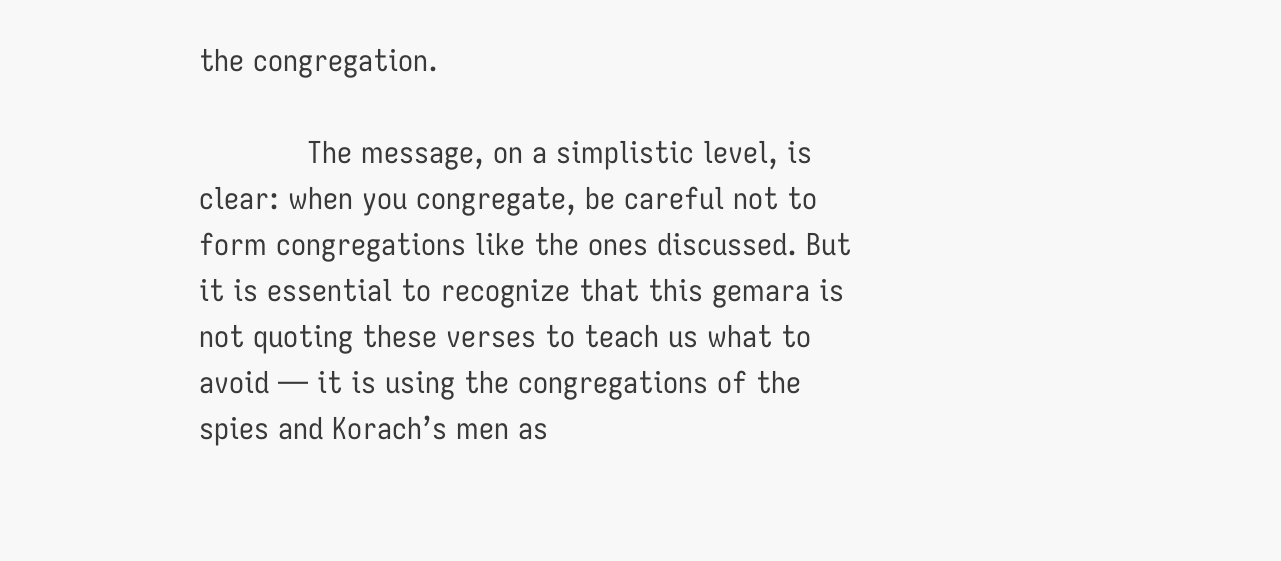the congregation.

            The message, on a simplistic level, is clear: when you congregate, be careful not to form congregations like the ones discussed. But it is essential to recognize that this gemara is not quoting these verses to teach us what to avoid — it is using the congregations of the spies and Korach’s men as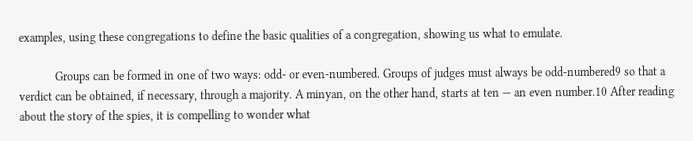examples, using these congregations to define the basic qualities of a congregation, showing us what to emulate.

            Groups can be formed in one of two ways: odd- or even-numbered. Groups of judges must always be odd-numbered9 so that a verdict can be obtained, if necessary, through a majority. A minyan, on the other hand, starts at ten — an even number.10 After reading about the story of the spies, it is compelling to wonder what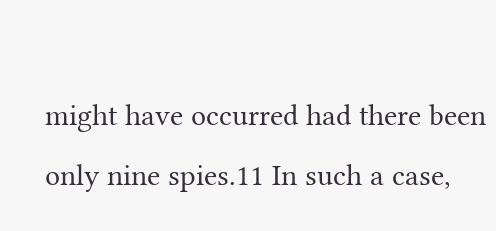might have occurred had there been only nine spies.11 In such a case,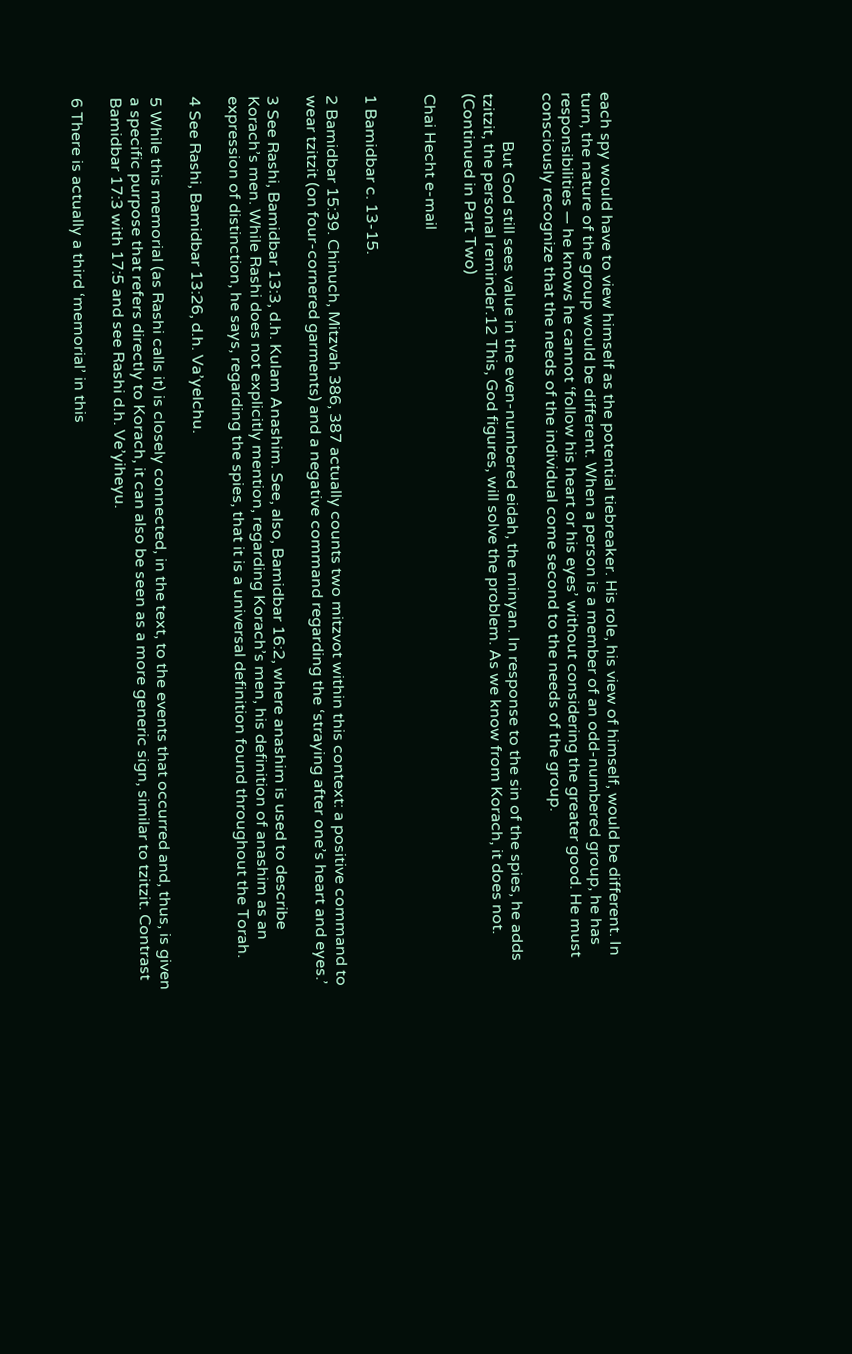each spy would have to view himself as the potential tiebreaker. His role, his view of himself, would be different. In turn, the nature of the group would be different. When a person is a member of an odd-numbered group, he has responsibilities — he knows he cannot ‘follow his heart or his eyes’ without considering the greater good. He must consciously recognize that the needs of the individual come second to the needs of the group.

            But God still sees value in the even-numbered eidah, the minyan. In response to the sin of the spies, he adds tzitzit, the personal reminder.12 This, God figures, will solve the problem. As we know from Korach, it does not. (Continued in Part Two)

Chai Hecht e-mail


1 Bamidbar c. 13-15.

2 Bamidbar 15:39. Chinuch, Mitzvah 386, 387 actually counts two mitzvot within this context: a positive command to wear tzitzit (on four-cornered garments) and a negative command regarding the ‘straying after one’s heart and eyes.’

3 See Rashi, Bamidbar 13:3, d.h. Kulam Anashim. See, also, Bamidbar 16:2, where anashim is used to describe Korach’s men. While Rashi does not explicitly mention, regarding Korach’s men, his definition of anashim as an expression of distinction, he says, regarding the spies, that it is a universal definition found throughout the Torah.

4 See Rashi, Bamidbar 13:26, d.h. Va’yelchu.

5 While this memorial (as Rashi calls it) is closely connected, in the text, to the events that occurred and, thus, is given a specific purpose that refers directly to Korach, it can also be seen as a more generic sign, similar to tzitzit. Contrast Bamidbar 17:3 with 17:5 and see Rashi d.h. Ve’yiheyu.

6 There is actually a third ‘memorial’ in this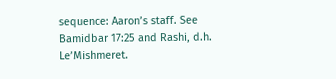sequence: Aaron’s staff. See Bamidbar 17:25 and Rashi, d.h. Le’Mishmeret.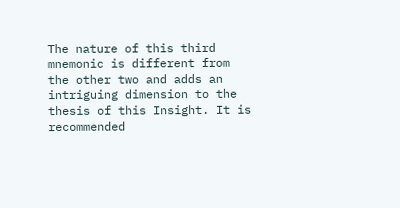The nature of this third mnemonic is different from the other two and adds an intriguing dimension to the thesis of this Insight. It is recommended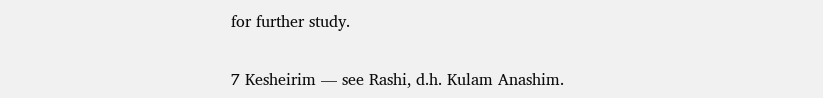for further study.

7 Kesheirim — see Rashi, d.h. Kulam Anashim.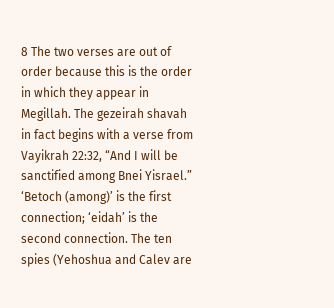8 The two verses are out of order because this is the order in which they appear in Megillah. The gezeirah shavah in fact begins with a verse from Vayikrah 22:32, “And I will be sanctified among Bnei Yisrael.” ‘Betoch (among)’ is the first connection; ‘eidah’ is the second connection. The ten spies (Yehoshua and Calev are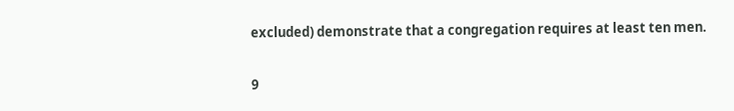excluded) demonstrate that a congregation requires at least ten men.

9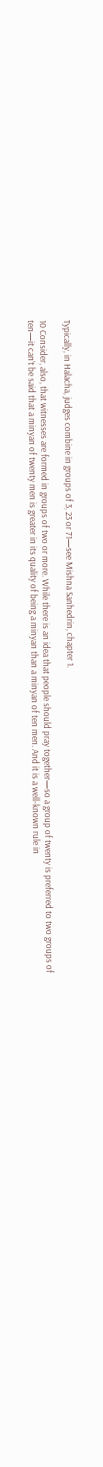Typically, in Halacha, judges combine in groups of 3, 23 or 71—see Mishna Sanhedrin, chapter 1.

10 Consider, also, that witnesses are formed in groups of two or more. While there is an idea that people should pray together—so a group of twenty is preferred to two groups of ten—it can’t be said that a minyan of twenty men is greater in its quality of being a minyan than a minyan of ten men. And it is a well-known rule in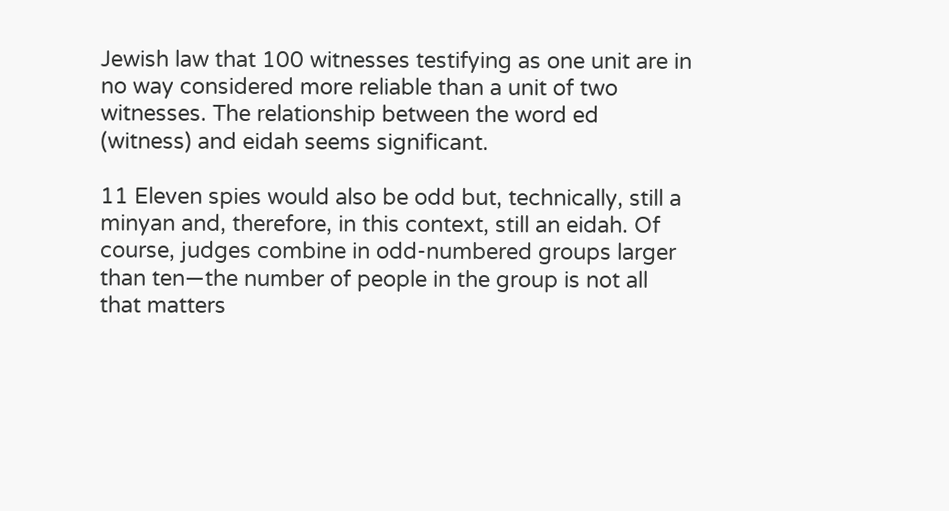Jewish law that 100 witnesses testifying as one unit are in no way considered more reliable than a unit of two witnesses. The relationship between the word ed (witness) and eidah seems significant.

11 Eleven spies would also be odd but, technically, still a minyan and, therefore, in this context, still an eidah. Of course, judges combine in odd-numbered groups larger than ten—the number of people in the group is not all that matters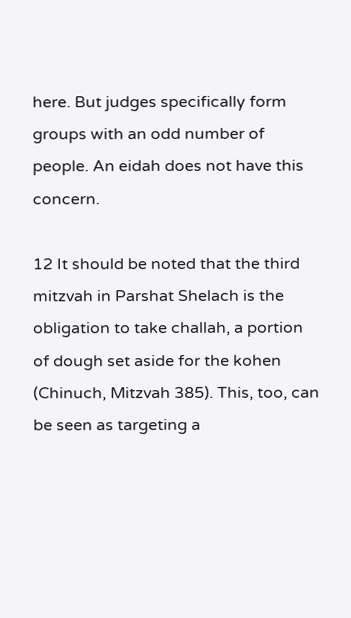here. But judges specifically form groups with an odd number of people. An eidah does not have this concern.

12 It should be noted that the third mitzvah in Parshat Shelach is the obligation to take challah, a portion of dough set aside for the kohen (Chinuch, Mitzvah 385). This, too, can be seen as targeting a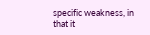specific weakness, in that it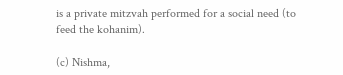is a private mitzvah performed for a social need (to feed the kohanim).

(c) Nishma,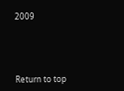2009




Return to top